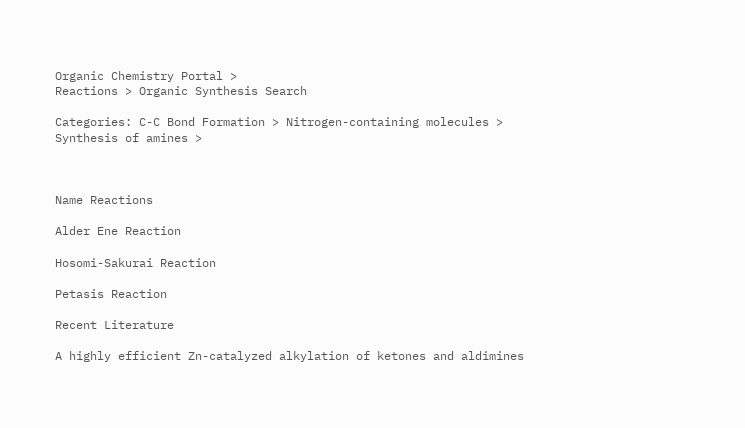Organic Chemistry Portal >
Reactions > Organic Synthesis Search

Categories: C-C Bond Formation > Nitrogen-containing molecules > Synthesis of amines >



Name Reactions

Alder Ene Reaction

Hosomi-Sakurai Reaction

Petasis Reaction

Recent Literature

A highly efficient Zn-catalyzed alkylation of ketones and aldimines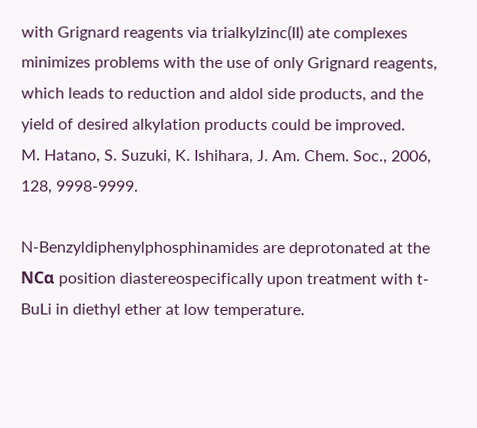with Grignard reagents via trialkylzinc(II) ate complexes minimizes problems with the use of only Grignard reagents, which leads to reduction and aldol side products, and the yield of desired alkylation products could be improved.
M. Hatano, S. Suzuki, K. Ishihara, J. Am. Chem. Soc., 2006, 128, 9998-9999.

N-Benzyldiphenylphosphinamides are deprotonated at the NCα position diastereospecifically upon treatment with t-BuLi in diethyl ether at low temperature.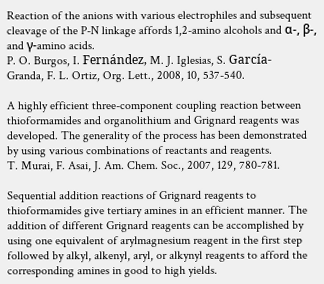Reaction of the anions with various electrophiles and subsequent cleavage of the P-N linkage affords 1,2-amino alcohols and α-, β-, and γ-amino acids.
P. O. Burgos, I. Fernández, M. J. Iglesias, S. García-Granda, F. L. Ortiz, Org. Lett., 2008, 10, 537-540.

A highly efficient three-component coupling reaction between thioformamides and organolithium and Grignard reagents was developed. The generality of the process has been demonstrated by using various combinations of reactants and reagents.
T. Murai, F. Asai, J. Am. Chem. Soc., 2007, 129, 780-781.

Sequential addition reactions of Grignard reagents to thioformamides give tertiary amines in an efficient manner. The addition of different Grignard reagents can be accomplished by using one equivalent of arylmagnesium reagent in the first step followed by alkyl, alkenyl, aryl, or alkynyl reagents to afford the corresponding amines in good to high yields.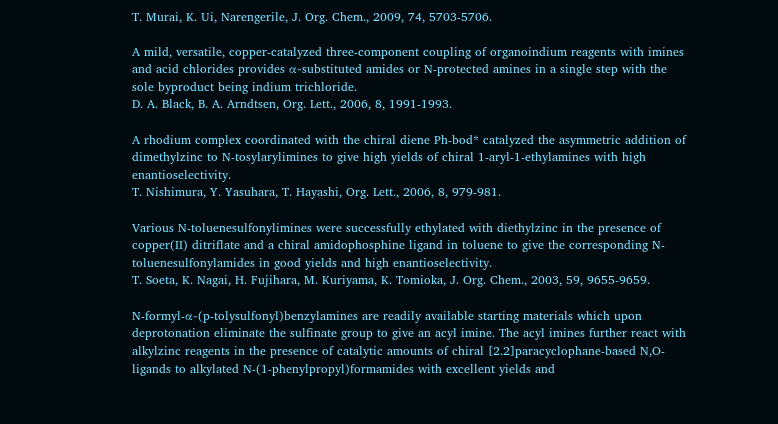T. Murai, K. Ui, Narengerile, J. Org. Chem., 2009, 74, 5703-5706.

A mild, versatile, copper-catalyzed three-component coupling of organoindium reagents with imines and acid chlorides provides α-substituted amides or N-protected amines in a single step with the sole byproduct being indium trichloride.
D. A. Black, B. A. Arndtsen, Org. Lett., 2006, 8, 1991-1993.

A rhodium complex coordinated with the chiral diene Ph-bod* catalyzed the asymmetric addition of dimethylzinc to N-tosylarylimines to give high yields of chiral 1-aryl-1-ethylamines with high enantioselectivity.
T. Nishimura, Y. Yasuhara, T. Hayashi, Org. Lett., 2006, 8, 979-981.

Various N-toluenesulfonylimines were successfully ethylated with diethylzinc in the presence of copper(II) ditriflate and a chiral amidophosphine ligand in toluene to give the corresponding N-toluenesulfonylamides in good yields and high enantioselectivity.
T. Soeta, K. Nagai, H. Fujihara, M. Kuriyama, K. Tomioka, J. Org. Chem., 2003, 59, 9655-9659.

N-formyl-α-(p-tolysulfonyl)benzylamines are readily available starting materials which upon deprotonation eliminate the sulfinate group to give an acyl imine. The acyl imines further react with alkylzinc reagents in the presence of catalytic amounts of chiral [2.2]paracyclophane-based N,O-ligands to alkylated N-(1-phenylpropyl)formamides with excellent yields and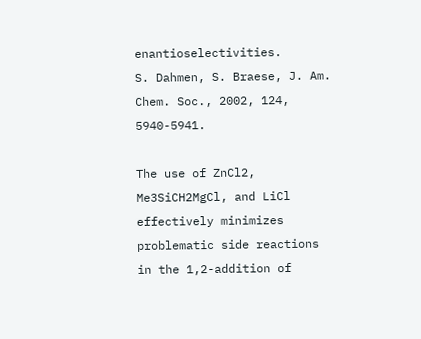enantioselectivities.
S. Dahmen, S. Braese, J. Am. Chem. Soc., 2002, 124, 5940-5941.

The use of ZnCl2, Me3SiCH2MgCl, and LiCl effectively minimizes problematic side reactions in the 1,2-addition of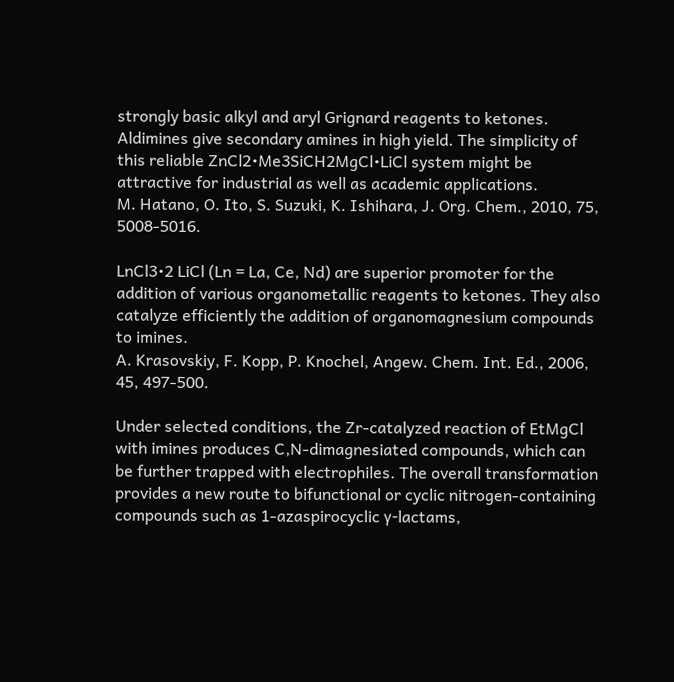strongly basic alkyl and aryl Grignard reagents to ketones. Aldimines give secondary amines in high yield. The simplicity of this reliable ZnCl2•Me3SiCH2MgCl•LiCl system might be attractive for industrial as well as academic applications.
M. Hatano, O. Ito, S. Suzuki, K. Ishihara, J. Org. Chem., 2010, 75, 5008-5016.

LnCl3•2 LiCl (Ln = La, Ce, Nd) are superior promoter for the addition of various organometallic reagents to ketones. They also catalyze efficiently the addition of organomagnesium compounds to imines.
A. Krasovskiy, F. Kopp, P. Knochel, Angew. Chem. Int. Ed., 2006, 45, 497-500.

Under selected conditions, the Zr-catalyzed reaction of EtMgCl with imines produces C,N-dimagnesiated compounds, which can be further trapped with electrophiles. The overall transformation provides a new route to bifunctional or cyclic nitrogen-containing compounds such as 1-azaspirocyclic γ-lactams,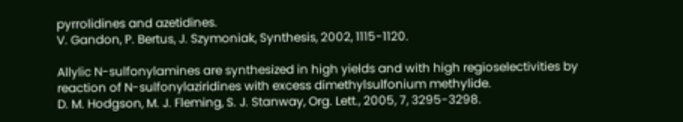pyrrolidines and azetidines.
V. Gandon, P. Bertus, J. Szymoniak, Synthesis, 2002, 1115-1120.

Allylic N-sulfonylamines are synthesized in high yields and with high regioselectivities by reaction of N-sulfonylaziridines with excess dimethylsulfonium methylide.
D. M. Hodgson, M. J. Fleming, S. J. Stanway, Org. Lett., 2005, 7, 3295-3298.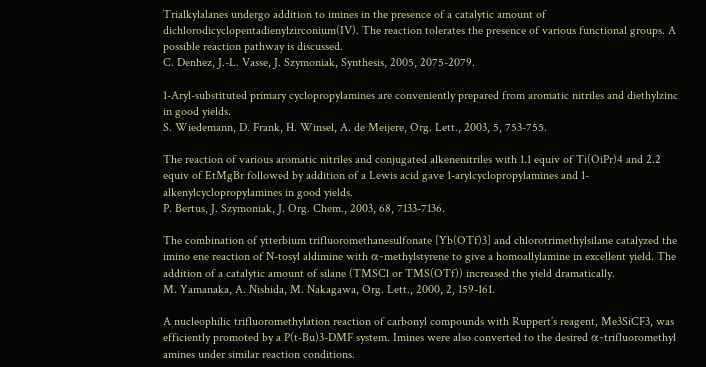Trialkylalanes undergo addition to imines in the presence of a catalytic amount of dichlorodicyclopentadienylzirconium(IV). The reaction tolerates the presence of various functional groups. A possible reaction pathway is discussed.
C. Denhez, J.-L. Vasse, J. Szymoniak, Synthesis, 2005, 2075-2079.

1-Aryl-substituted primary cyclopropylamines are conveniently prepared from aromatic nitriles and diethylzinc in good yields.
S. Wiedemann, D. Frank, H. Winsel, A. de Meijere, Org. Lett., 2003, 5, 753-755.

The reaction of various aromatic nitriles and conjugated alkenenitriles with 1.1 equiv of Ti(OiPr)4 and 2.2 equiv of EtMgBr followed by addition of a Lewis acid gave 1-arylcyclopropylamines and 1-alkenylcyclopropylamines in good yields.
P. Bertus, J. Szymoniak, J. Org. Chem., 2003, 68, 7133-7136.

The combination of ytterbium trifluoromethanesulfonate [Yb(OTf)3] and chlorotrimethylsilane catalyzed the imino ene reaction of N-tosyl aldimine with α-methylstyrene to give a homoallylamine in excellent yield. The addition of a catalytic amount of silane (TMSCl or TMS(OTf)) increased the yield dramatically.
M. Yamanaka, A. Nishida, M. Nakagawa, Org. Lett., 2000, 2, 159-161.

A nucleophilic trifluoromethylation reaction of carbonyl compounds with Ruppert’s reagent, Me3SiCF3, was efficiently promoted by a P(t-Bu)3-DMF system. Imines were also converted to the desired α-trifluoromethyl amines under similar reaction conditions.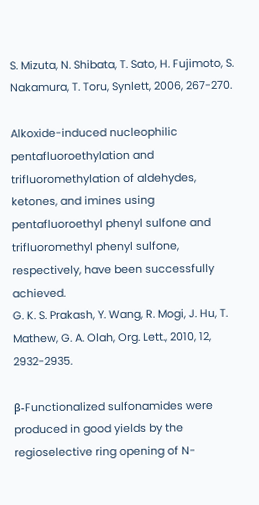S. Mizuta, N. Shibata, T. Sato, H. Fujimoto, S. Nakamura, T. Toru, Synlett, 2006, 267-270.

Alkoxide-induced nucleophilic pentafluoroethylation and trifluoromethylation of aldehydes, ketones, and imines using pentafluoroethyl phenyl sulfone and trifluoromethyl phenyl sulfone, respectively, have been successfully achieved.
G. K. S. Prakash, Y. Wang, R. Mogi, J. Hu, T. Mathew, G. A. Olah, Org. Lett., 2010, 12, 2932-2935.

β-Functionalized sulfonamides were produced in good yields by the regioselective ring opening of N-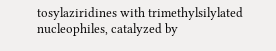tosylaziridines with trimethylsilylated nucleophiles, catalyzed by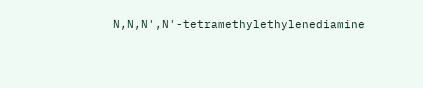N,N,N',N'-tetramethylethylenediamine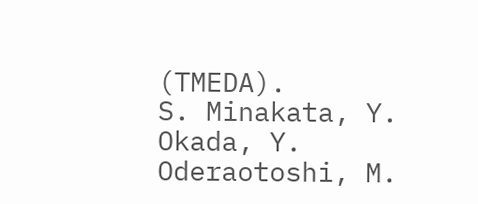(TMEDA).
S. Minakata, Y. Okada, Y. Oderaotoshi, M.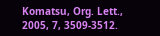Komatsu, Org. Lett., 2005, 7, 3509-3512.